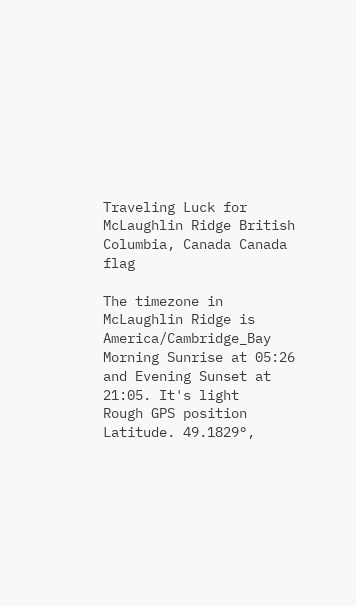Traveling Luck for McLaughlin Ridge British Columbia, Canada Canada flag

The timezone in McLaughlin Ridge is America/Cambridge_Bay
Morning Sunrise at 05:26 and Evening Sunset at 21:05. It's light
Rough GPS position Latitude. 49.1829°,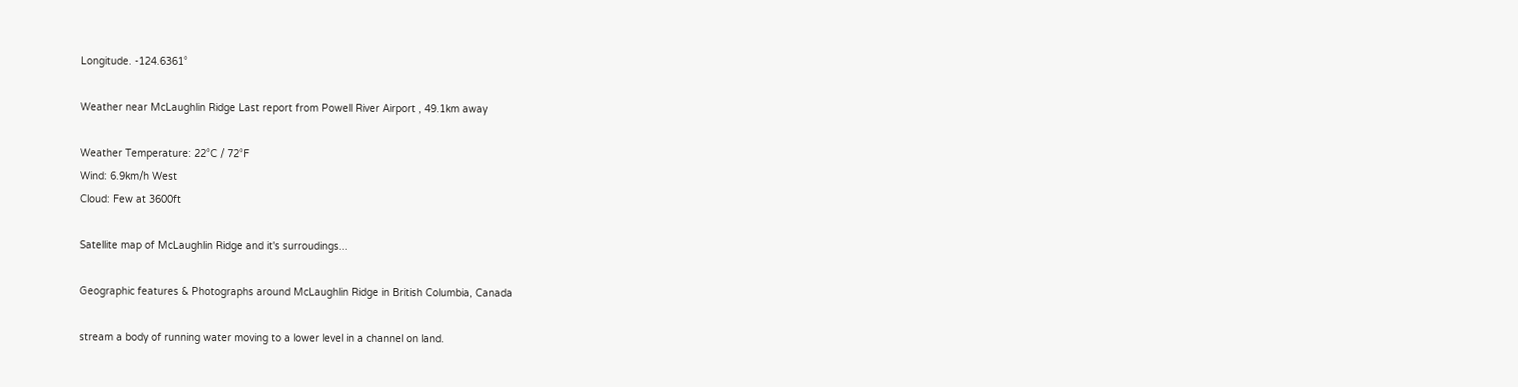Longitude. -124.6361°

Weather near McLaughlin Ridge Last report from Powell River Airport , 49.1km away

Weather Temperature: 22°C / 72°F
Wind: 6.9km/h West
Cloud: Few at 3600ft

Satellite map of McLaughlin Ridge and it's surroudings...

Geographic features & Photographs around McLaughlin Ridge in British Columbia, Canada

stream a body of running water moving to a lower level in a channel on land.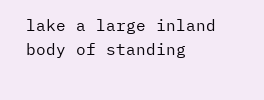lake a large inland body of standing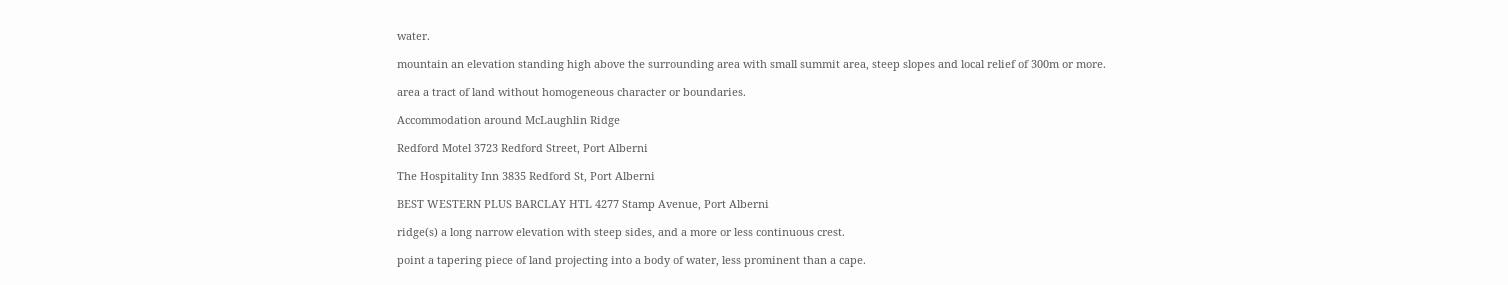water.

mountain an elevation standing high above the surrounding area with small summit area, steep slopes and local relief of 300m or more.

area a tract of land without homogeneous character or boundaries.

Accommodation around McLaughlin Ridge

Redford Motel 3723 Redford Street, Port Alberni

The Hospitality Inn 3835 Redford St, Port Alberni

BEST WESTERN PLUS BARCLAY HTL 4277 Stamp Avenue, Port Alberni

ridge(s) a long narrow elevation with steep sides, and a more or less continuous crest.

point a tapering piece of land projecting into a body of water, less prominent than a cape.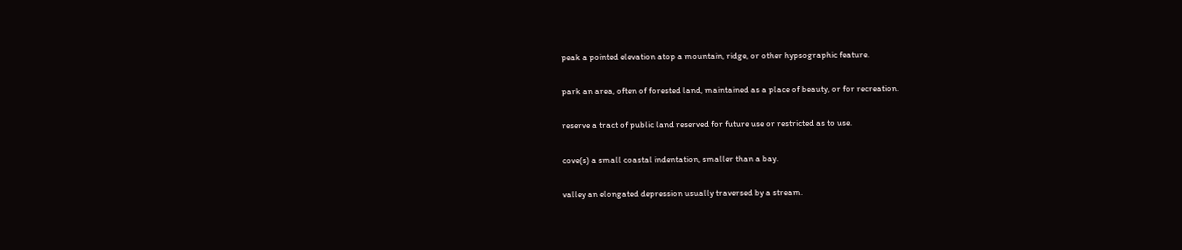peak a pointed elevation atop a mountain, ridge, or other hypsographic feature.

park an area, often of forested land, maintained as a place of beauty, or for recreation.

reserve a tract of public land reserved for future use or restricted as to use.

cove(s) a small coastal indentation, smaller than a bay.

valley an elongated depression usually traversed by a stream.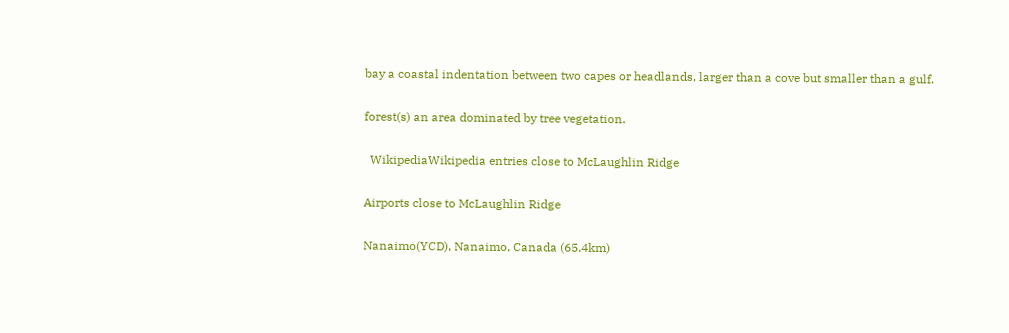bay a coastal indentation between two capes or headlands, larger than a cove but smaller than a gulf.

forest(s) an area dominated by tree vegetation.

  WikipediaWikipedia entries close to McLaughlin Ridge

Airports close to McLaughlin Ridge

Nanaimo(YCD), Nanaimo, Canada (65.4km)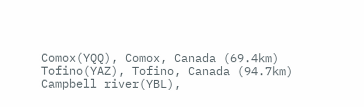Comox(YQQ), Comox, Canada (69.4km)
Tofino(YAZ), Tofino, Canada (94.7km)
Campbell river(YBL),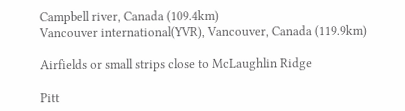Campbell river, Canada (109.4km)
Vancouver international(YVR), Vancouver, Canada (119.9km)

Airfields or small strips close to McLaughlin Ridge

Pitt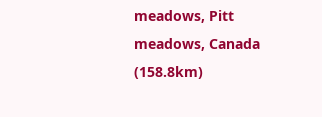meadows, Pitt meadows, Canada (158.8km)